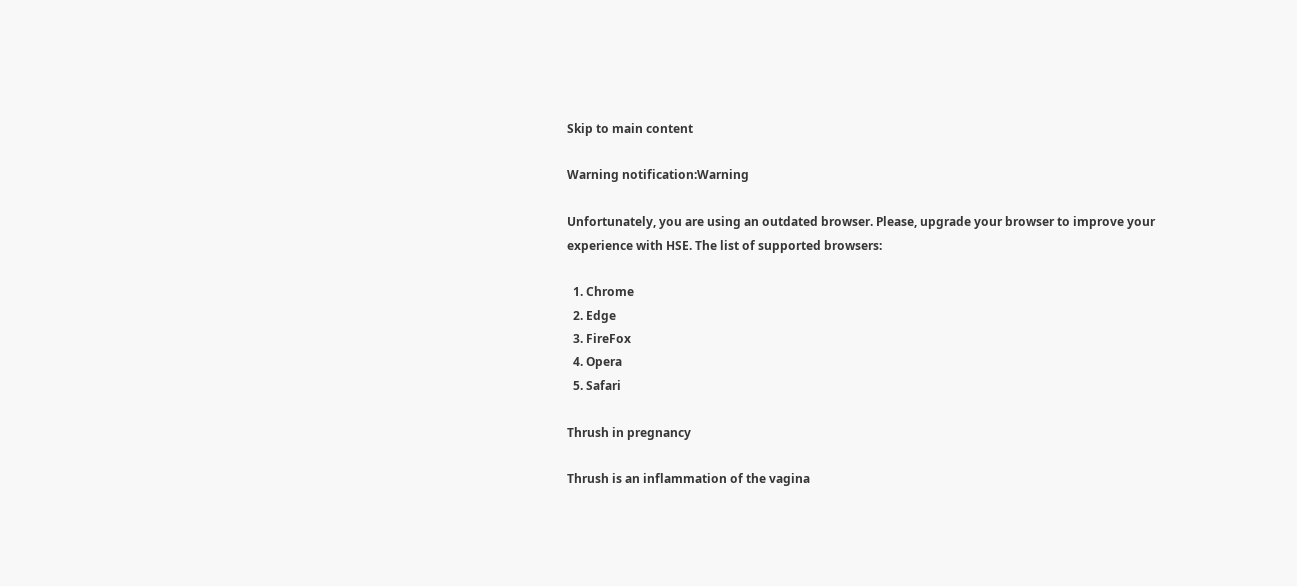Skip to main content

Warning notification:Warning

Unfortunately, you are using an outdated browser. Please, upgrade your browser to improve your experience with HSE. The list of supported browsers:

  1. Chrome
  2. Edge
  3. FireFox
  4. Opera
  5. Safari

Thrush in pregnancy

Thrush is an inflammation of the vagina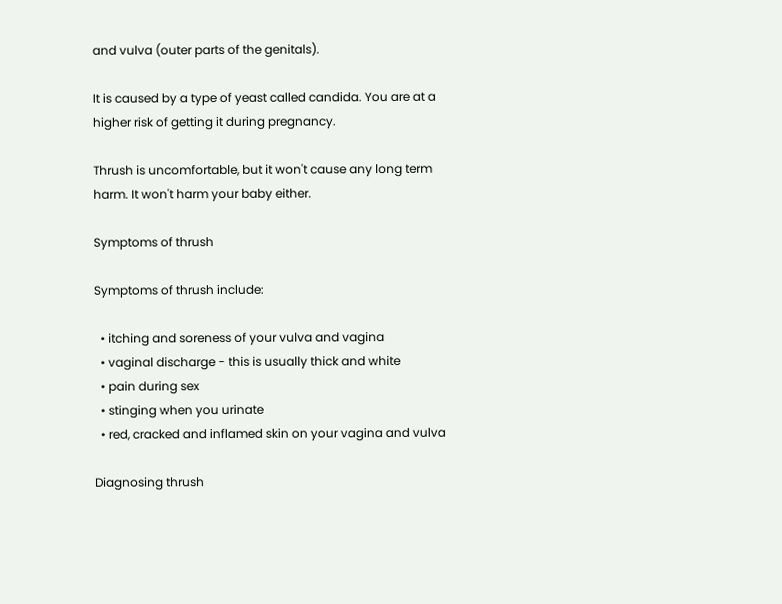and vulva (outer parts of the genitals).

It is caused by a type of yeast called candida. You are at a higher risk of getting it during pregnancy.

Thrush is uncomfortable, but it won't cause any long term harm. It won't harm your baby either.

Symptoms of thrush

Symptoms of thrush include:

  • itching and soreness of your vulva and vagina
  • vaginal discharge - this is usually thick and white
  • pain during sex
  • stinging when you urinate
  • red, cracked and inflamed skin on your vagina and vulva

Diagnosing thrush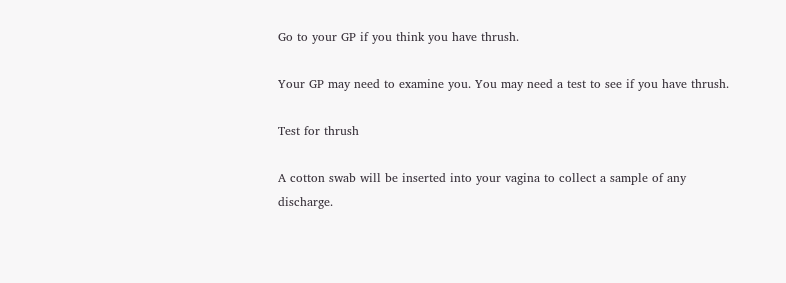Go to your GP if you think you have thrush.

Your GP may need to examine you. You may need a test to see if you have thrush.

Test for thrush

A cotton swab will be inserted into your vagina to collect a sample of any discharge.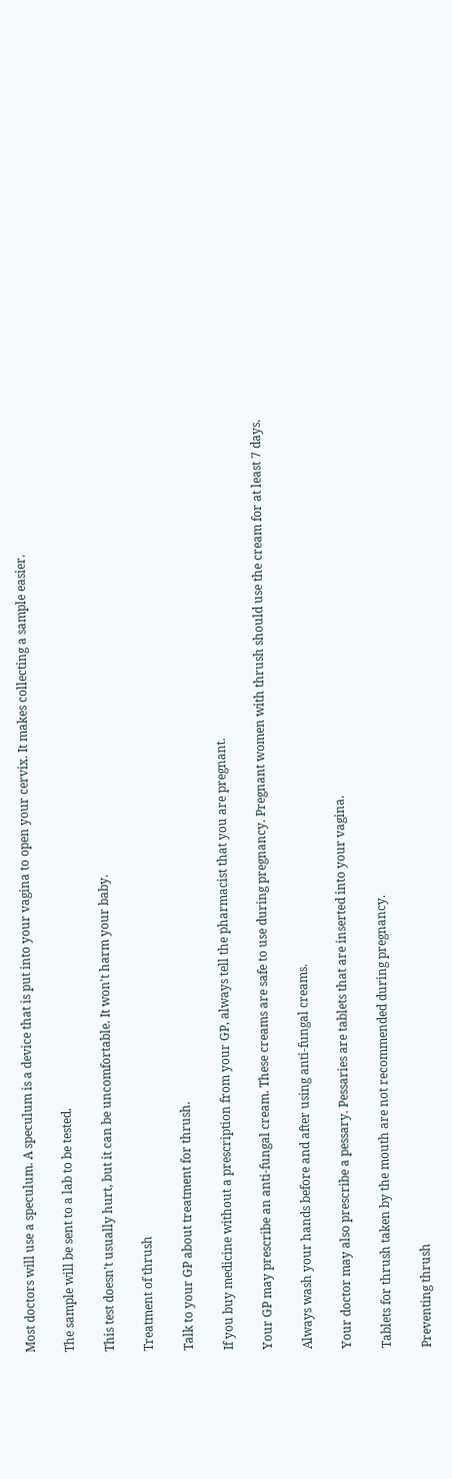Most doctors will use a speculum. A speculum is a device that is put into your vagina to open your cervix. It makes collecting a sample easier.

The sample will be sent to a lab to be tested.

This test doesn't usually hurt, but it can be uncomfortable. It won't harm your baby.

Treatment of thrush

Talk to your GP about treatment for thrush.

If you buy medicine without a prescription from your GP, always tell the pharmacist that you are pregnant.

Your GP may prescribe an anti-fungal cream. These creams are safe to use during pregnancy. Pregnant women with thrush should use the cream for at least 7 days.

Always wash your hands before and after using anti-fungal creams.

Your doctor may also prescribe a pessary. Pessaries are tablets that are inserted into your vagina.

Tablets for thrush taken by the mouth are not recommended during pregnancy.

Preventing thrush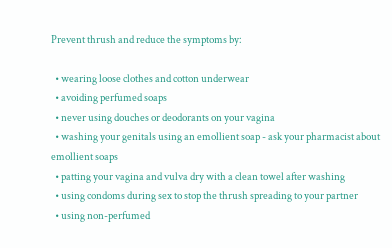Prevent thrush and reduce the symptoms by:

  • wearing loose clothes and cotton underwear
  • avoiding perfumed soaps
  • never using douches or deodorants on your vagina
  • washing your genitals using an emollient soap - ask your pharmacist about emollient soaps
  • patting your vagina and vulva dry with a clean towel after washing
  • using condoms during sex to stop the thrush spreading to your partner
  • using non-perfumed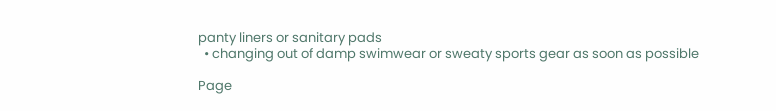panty liners or sanitary pads
  • changing out of damp swimwear or sweaty sports gear as soon as possible

Page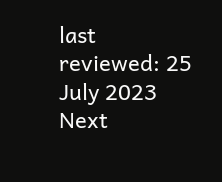last reviewed: 25 July 2023
Next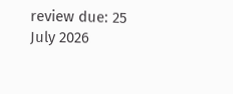review due: 25 July 2026